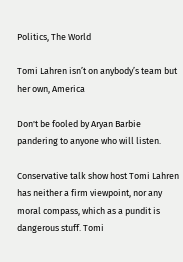Politics, The World

Tomi Lahren isn’t on anybody’s team but her own, America

Don't be fooled by Aryan Barbie pandering to anyone who will listen.

Conservative talk show host Tomi Lahren has neither a firm viewpoint, nor any moral compass, which as a pundit is dangerous stuff. Tomi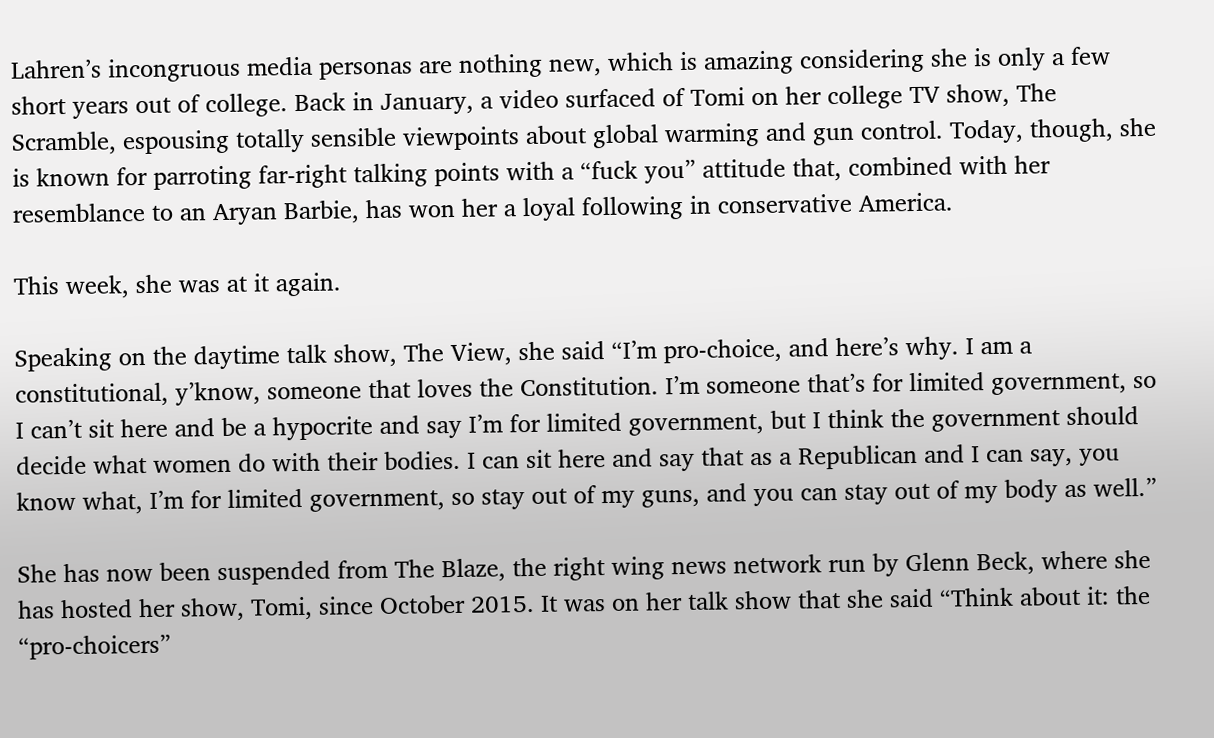Lahren’s incongruous media personas are nothing new, which is amazing considering she is only a few short years out of college. Back in January, a video surfaced of Tomi on her college TV show, The Scramble, espousing totally sensible viewpoints about global warming and gun control. Today, though, she is known for parroting far-right talking points with a “fuck you” attitude that, combined with her resemblance to an Aryan Barbie, has won her a loyal following in conservative America.

This week, she was at it again.

Speaking on the daytime talk show, The View, she said “I’m pro-choice, and here’s why. I am a constitutional, y’know, someone that loves the Constitution. I’m someone that’s for limited government, so I can’t sit here and be a hypocrite and say I’m for limited government, but I think the government should decide what women do with their bodies. I can sit here and say that as a Republican and I can say, you know what, I’m for limited government, so stay out of my guns, and you can stay out of my body as well.”

She has now been suspended from The Blaze, the right wing news network run by Glenn Beck, where she has hosted her show, Tomi, since October 2015. It was on her talk show that she said “Think about it: the “pro-choicers”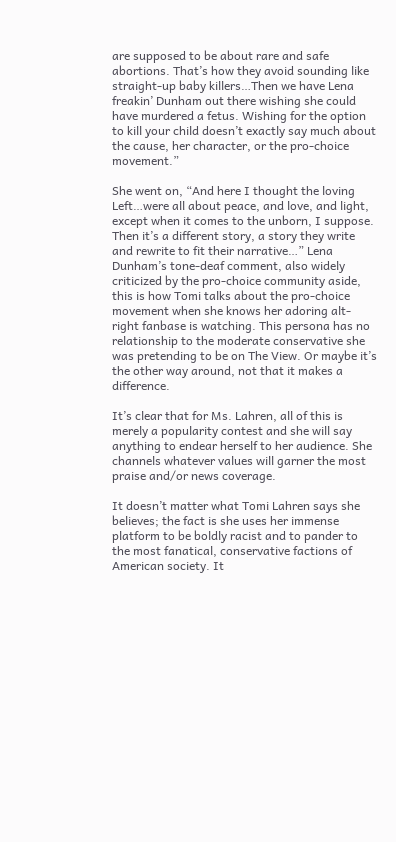are supposed to be about rare and safe abortions. That’s how they avoid sounding like straight-up baby killers…Then we have Lena freakin’ Dunham out there wishing she could have murdered a fetus. Wishing for the option to kill your child doesn’t exactly say much about the cause, her character, or the pro-choice movement.”

She went on, “And here I thought the loving Left…were all about peace, and love, and light, except when it comes to the unborn, I suppose. Then it’s a different story, a story they write and rewrite to fit their narrative…” Lena Dunham’s tone-deaf comment, also widely criticized by the pro-choice community aside, this is how Tomi talks about the pro-choice movement when she knows her adoring alt-right fanbase is watching. This persona has no relationship to the moderate conservative she was pretending to be on The View. Or maybe it’s the other way around, not that it makes a difference.

It’s clear that for Ms. Lahren, all of this is merely a popularity contest and she will say anything to endear herself to her audience. She channels whatever values will garner the most praise and/or news coverage.

It doesn’t matter what Tomi Lahren says she believes; the fact is she uses her immense platform to be boldly racist and to pander to the most fanatical, conservative factions of American society. It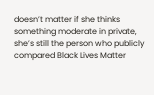doesn’t matter if she thinks something moderate in private, she’s still the person who publicly compared Black Lives Matter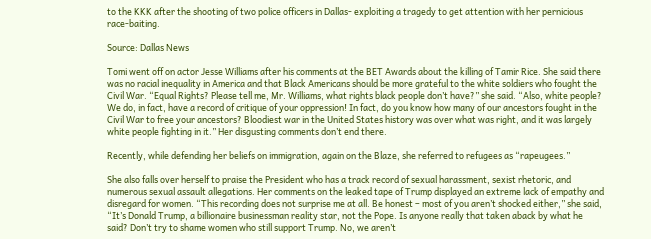to the KKK after the shooting of two police officers in Dallas- exploiting a tragedy to get attention with her pernicious race-baiting.

Source: Dallas News

Tomi went off on actor Jesse Williams after his comments at the BET Awards about the killing of Tamir Rice. She said there was no racial inequality in America and that Black Americans should be more grateful to the white soldiers who fought the Civil War. “Equal Rights? Please tell me, Mr. Williams, what rights black people don’t have?” she said. “Also, white people? We do, in fact, have a record of critique of your oppression! In fact, do you know how many of our ancestors fought in the Civil War to free your ancestors? Bloodiest war in the United States history was over what was right, and it was largely white people fighting in it.” Her disgusting comments don’t end there.

Recently, while defending her beliefs on immigration, again on the Blaze, she referred to refugees as “rapeugees.”

She also falls over herself to praise the President who has a track record of sexual harassment, sexist rhetoric, and numerous sexual assault allegations. Her comments on the leaked tape of Trump displayed an extreme lack of empathy and disregard for women. “This recording does not surprise me at all. Be honest – most of you aren’t shocked either,” she said, “It’s Donald Trump, a billionaire businessman reality star, not the Pope. Is anyone really that taken aback by what he said? Don’t try to shame women who still support Trump. No, we aren’t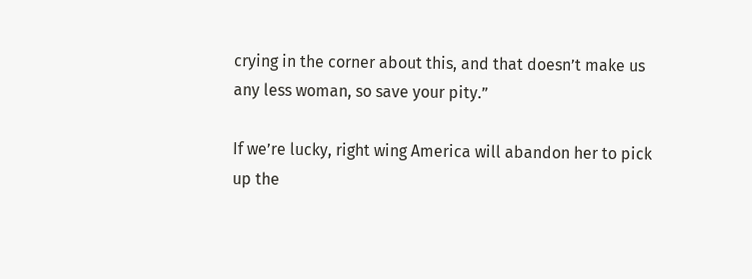crying in the corner about this, and that doesn’t make us any less woman, so save your pity.”

If we’re lucky, right wing America will abandon her to pick up the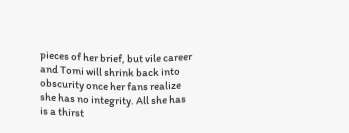pieces of her brief, but vile career and Tomi will shrink back into obscurity once her fans realize she has no integrity. All she has is a thirst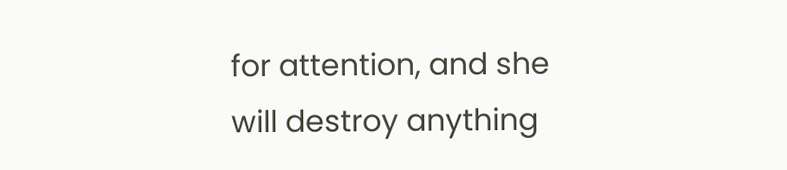for attention, and she will destroy anything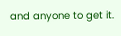and anyone to get it.